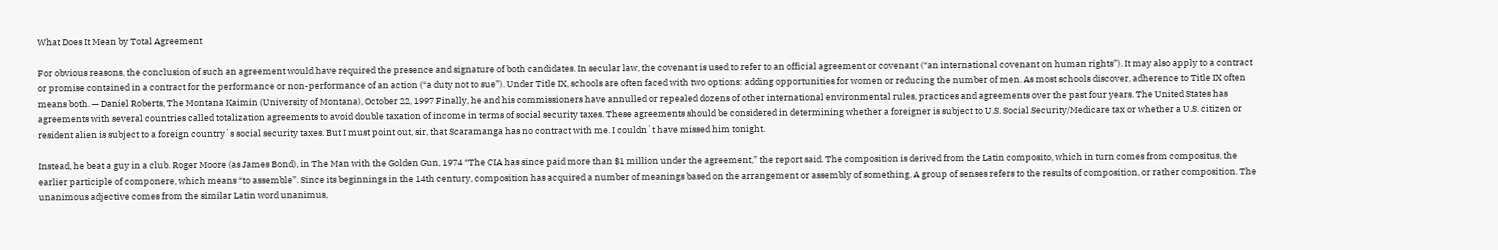What Does It Mean by Total Agreement

For obvious reasons, the conclusion of such an agreement would have required the presence and signature of both candidates. In secular law, the covenant is used to refer to an official agreement or covenant (“an international covenant on human rights”). It may also apply to a contract or promise contained in a contract for the performance or non-performance of an action (“a duty not to sue”). Under Title IX, schools are often faced with two options: adding opportunities for women or reducing the number of men. As most schools discover, adherence to Title IX often means both. — Daniel Roberts, The Montana Kaimin (University of Montana), October 22, 1997 Finally, he and his commissioners have annulled or repealed dozens of other international environmental rules, practices and agreements over the past four years. The United States has agreements with several countries called totalization agreements to avoid double taxation of income in terms of social security taxes. These agreements should be considered in determining whether a foreigner is subject to U.S. Social Security/Medicare tax or whether a U.S. citizen or resident alien is subject to a foreign country`s social security taxes. But I must point out, sir, that Scaramanga has no contract with me. I couldn`t have missed him tonight.

Instead, he beat a guy in a club. Roger Moore (as James Bond), in The Man with the Golden Gun, 1974 “The CIA has since paid more than $1 million under the agreement,” the report said. The composition is derived from the Latin composito, which in turn comes from compositus, the earlier participle of componere, which means “to assemble”. Since its beginnings in the 14th century, composition has acquired a number of meanings based on the arrangement or assembly of something. A group of senses refers to the results of composition, or rather composition. The unanimous adjective comes from the similar Latin word unanimus,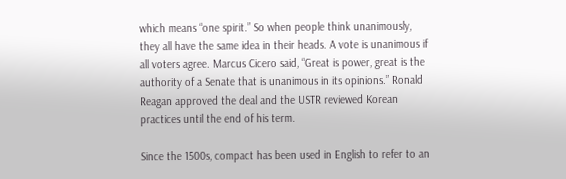which means “one spirit.” So when people think unanimously, they all have the same idea in their heads. A vote is unanimous if all voters agree. Marcus Cicero said, “Great is power, great is the authority of a Senate that is unanimous in its opinions.” Ronald Reagan approved the deal and the USTR reviewed Korean practices until the end of his term.

Since the 1500s, compact has been used in English to refer to an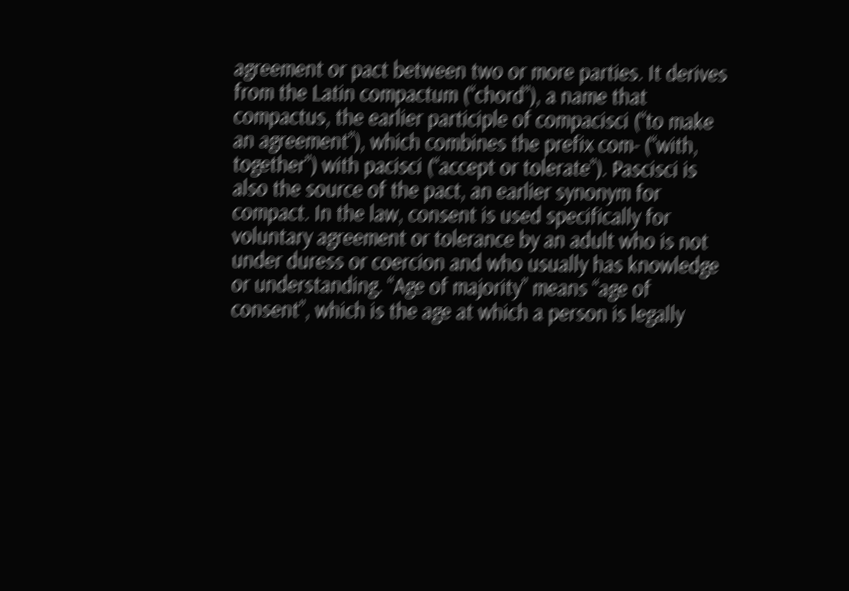agreement or pact between two or more parties. It derives from the Latin compactum (“chord”), a name that compactus, the earlier participle of compacisci (“to make an agreement”), which combines the prefix com- (“with, together”) with pacisci (“accept or tolerate”). Pascisci is also the source of the pact, an earlier synonym for compact. In the law, consent is used specifically for voluntary agreement or tolerance by an adult who is not under duress or coercion and who usually has knowledge or understanding. “Age of majority” means “age of consent”, which is the age at which a person is legally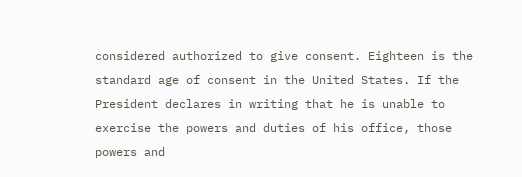considered authorized to give consent. Eighteen is the standard age of consent in the United States. If the President declares in writing that he is unable to exercise the powers and duties of his office, those powers and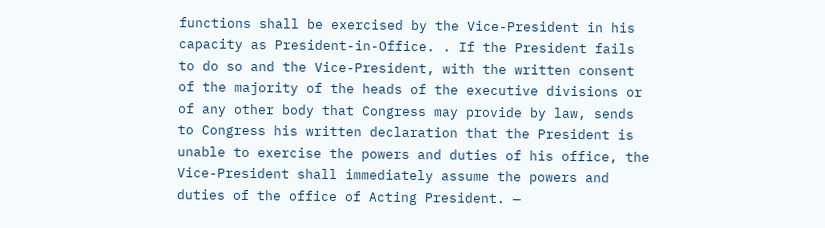functions shall be exercised by the Vice-President in his capacity as President-in-Office. . If the President fails to do so and the Vice-President, with the written consent of the majority of the heads of the executive divisions or of any other body that Congress may provide by law, sends to Congress his written declaration that the President is unable to exercise the powers and duties of his office, the Vice-President shall immediately assume the powers and duties of the office of Acting President. —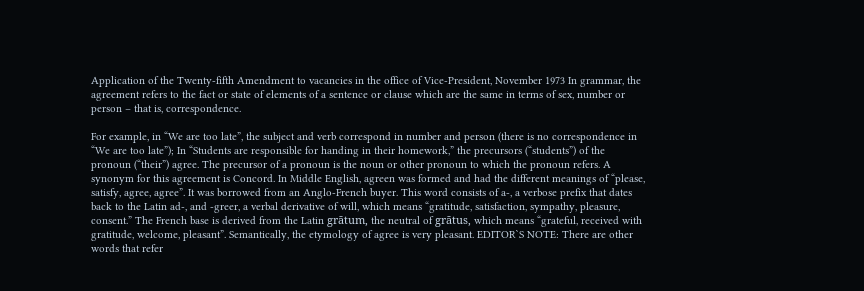Application of the Twenty-fifth Amendment to vacancies in the office of Vice-President, November 1973 In grammar, the agreement refers to the fact or state of elements of a sentence or clause which are the same in terms of sex, number or person – that is, correspondence.

For example, in “We are too late”, the subject and verb correspond in number and person (there is no correspondence in “We are too late”); In “Students are responsible for handing in their homework,” the precursors (“students”) of the pronoun (“their”) agree. The precursor of a pronoun is the noun or other pronoun to which the pronoun refers. A synonym for this agreement is Concord. In Middle English, agreen was formed and had the different meanings of “please, satisfy, agree, agree”. It was borrowed from an Anglo-French buyer. This word consists of a-, a verbose prefix that dates back to the Latin ad-, and -greer, a verbal derivative of will, which means “gratitude, satisfaction, sympathy, pleasure, consent.” The French base is derived from the Latin grātum, the neutral of grātus, which means “grateful, received with gratitude, welcome, pleasant”. Semantically, the etymology of agree is very pleasant. EDITOR`S NOTE: There are other words that refer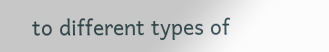to different types of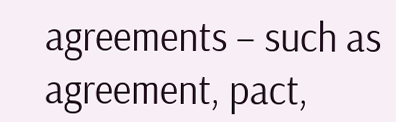agreements – such as agreement, pact,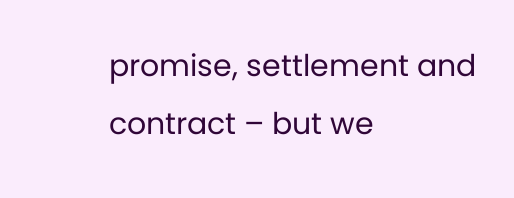promise, settlement and contract – but we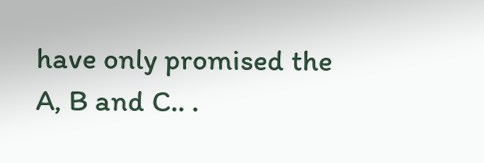have only promised the A, B and C.. .